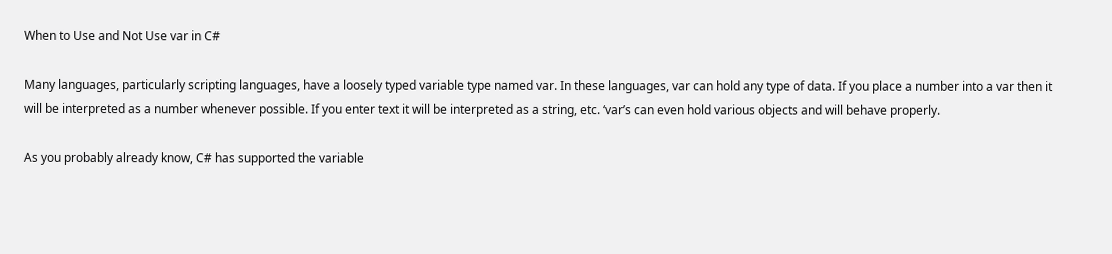When to Use and Not Use var in C#

Many languages, particularly scripting languages, have a loosely typed variable type named var. In these languages, var can hold any type of data. If you place a number into a var then it will be interpreted as a number whenever possible. If you enter text it will be interpreted as a string, etc. ‘var’s can even hold various objects and will behave properly.

As you probably already know, C# has supported the variable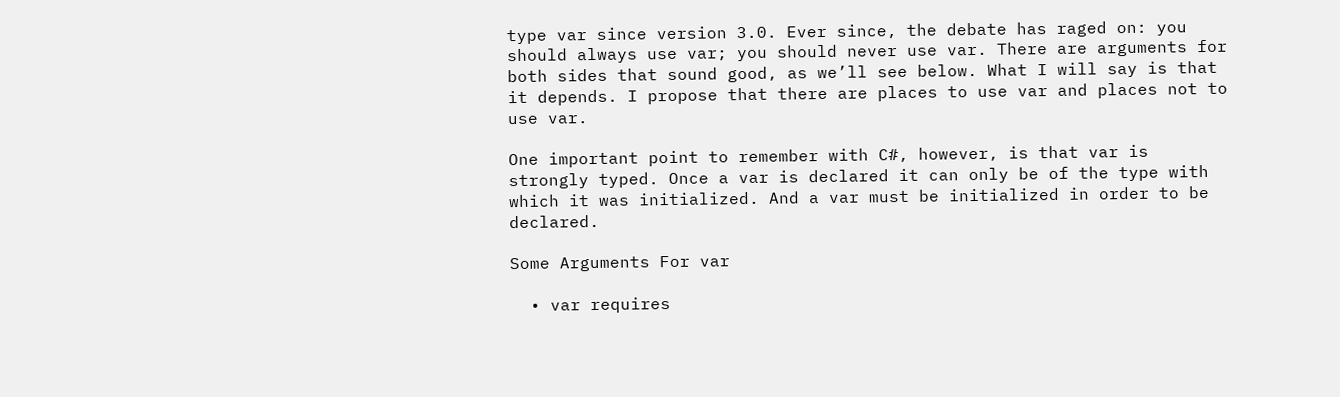type var since version 3.0. Ever since, the debate has raged on: you should always use var; you should never use var. There are arguments for both sides that sound good, as we’ll see below. What I will say is that it depends. I propose that there are places to use var and places not to use var.

One important point to remember with C#, however, is that var is strongly typed. Once a var is declared it can only be of the type with which it was initialized. And a var must be initialized in order to be declared.

Some Arguments For var

  • var requires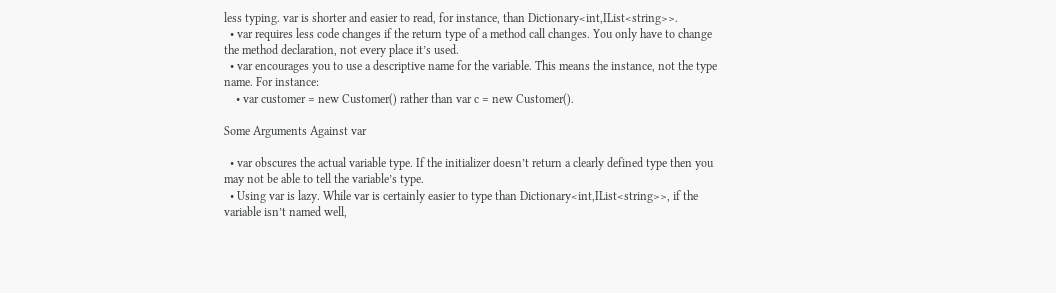less typing. var is shorter and easier to read, for instance, than Dictionary<int,IList<string>>.
  • var requires less code changes if the return type of a method call changes. You only have to change the method declaration, not every place it’s used.
  • var encourages you to use a descriptive name for the variable. This means the instance, not the type name. For instance:
    • var customer = new Customer() rather than var c = new Customer().

Some Arguments Against var

  • var obscures the actual variable type. If the initializer doesn’t return a clearly defined type then you may not be able to tell the variable’s type.
  • Using var is lazy. While var is certainly easier to type than Dictionary<int,IList<string>>, if the variable isn’t named well,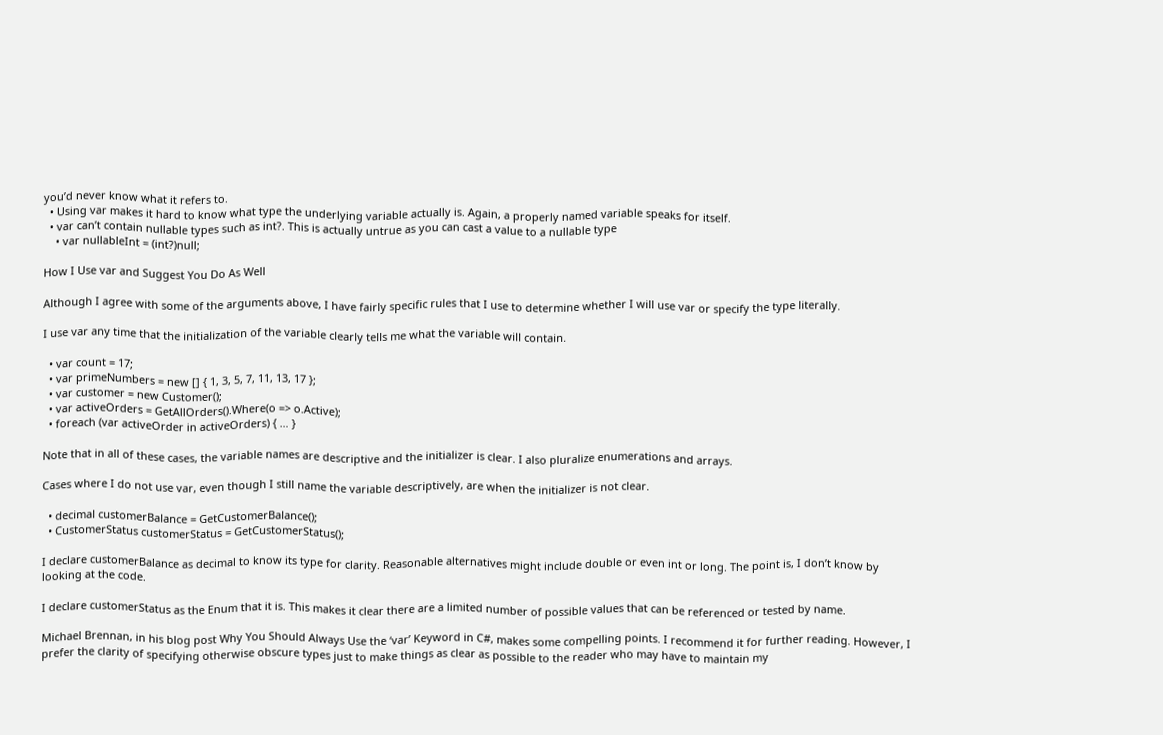you’d never know what it refers to.
  • Using var makes it hard to know what type the underlying variable actually is. Again, a properly named variable speaks for itself.
  • var can’t contain nullable types such as int?. This is actually untrue as you can cast a value to a nullable type
    • var nullableInt = (int?)null;

How I Use var and Suggest You Do As Well

Although I agree with some of the arguments above, I have fairly specific rules that I use to determine whether I will use var or specify the type literally.

I use var any time that the initialization of the variable clearly tells me what the variable will contain.

  • var count = 17;
  • var primeNumbers = new [] { 1, 3, 5, 7, 11, 13, 17 };
  • var customer = new Customer();
  • var activeOrders = GetAllOrders().Where(o => o.Active);
  • foreach (var activeOrder in activeOrders) { … }

Note that in all of these cases, the variable names are descriptive and the initializer is clear. I also pluralize enumerations and arrays.

Cases where I do not use var, even though I still name the variable descriptively, are when the initializer is not clear.

  • decimal customerBalance = GetCustomerBalance();
  • CustomerStatus customerStatus = GetCustomerStatus();

I declare customerBalance as decimal to know its type for clarity. Reasonable alternatives might include double or even int or long. The point is, I don’t know by looking at the code.

I declare customerStatus as the Enum that it is. This makes it clear there are a limited number of possible values that can be referenced or tested by name.

Michael Brennan, in his blog post Why You Should Always Use the ‘var’ Keyword in C#, makes some compelling points. I recommend it for further reading. However, I prefer the clarity of specifying otherwise obscure types just to make things as clear as possible to the reader who may have to maintain my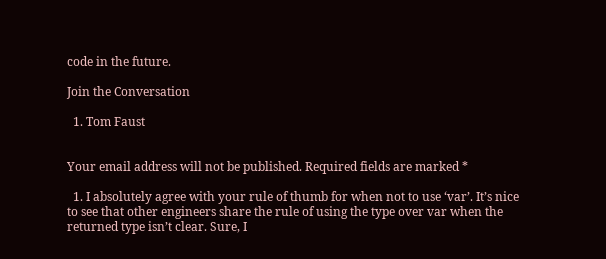code in the future.

Join the Conversation

  1. Tom Faust


Your email address will not be published. Required fields are marked *

  1. I absolutely agree with your rule of thumb for when not to use ‘var’. It’s nice to see that other engineers share the rule of using the type over var when the returned type isn’t clear. Sure, I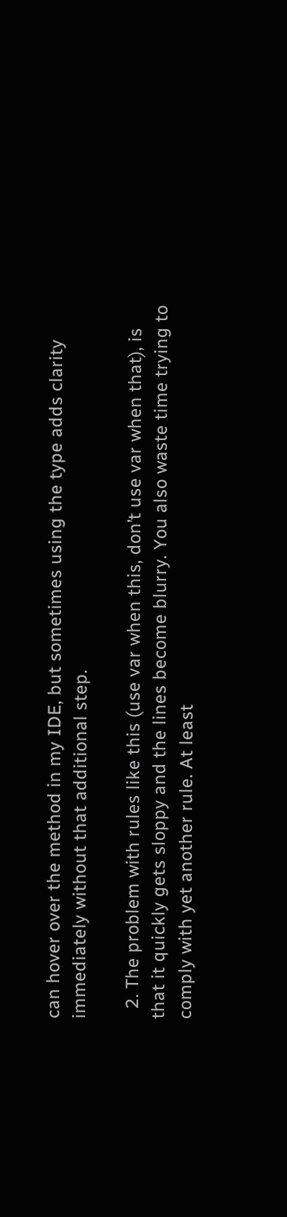can hover over the method in my IDE, but sometimes using the type adds clarity immediately without that additional step.

  2. The problem with rules like this (use var when this, don’t use var when that), is that it quickly gets sloppy and the lines become blurry. You also waste time trying to comply with yet another rule. At least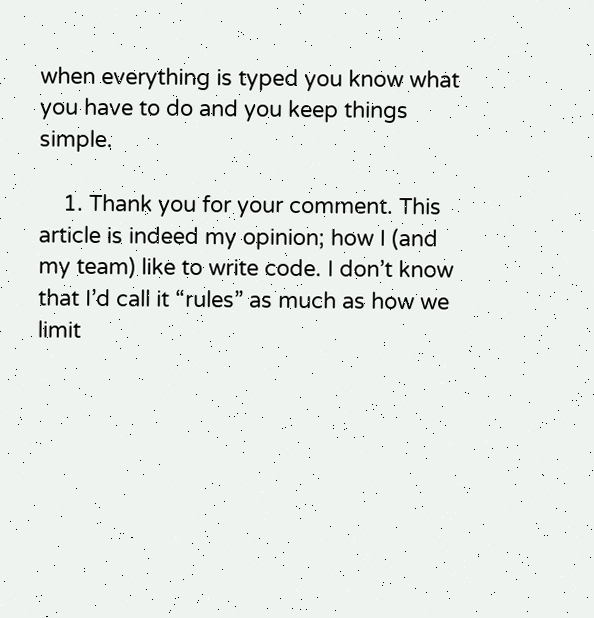when everything is typed you know what you have to do and you keep things simple.

    1. Thank you for your comment. This article is indeed my opinion; how I (and my team) like to write code. I don’t know that I’d call it “rules” as much as how we limit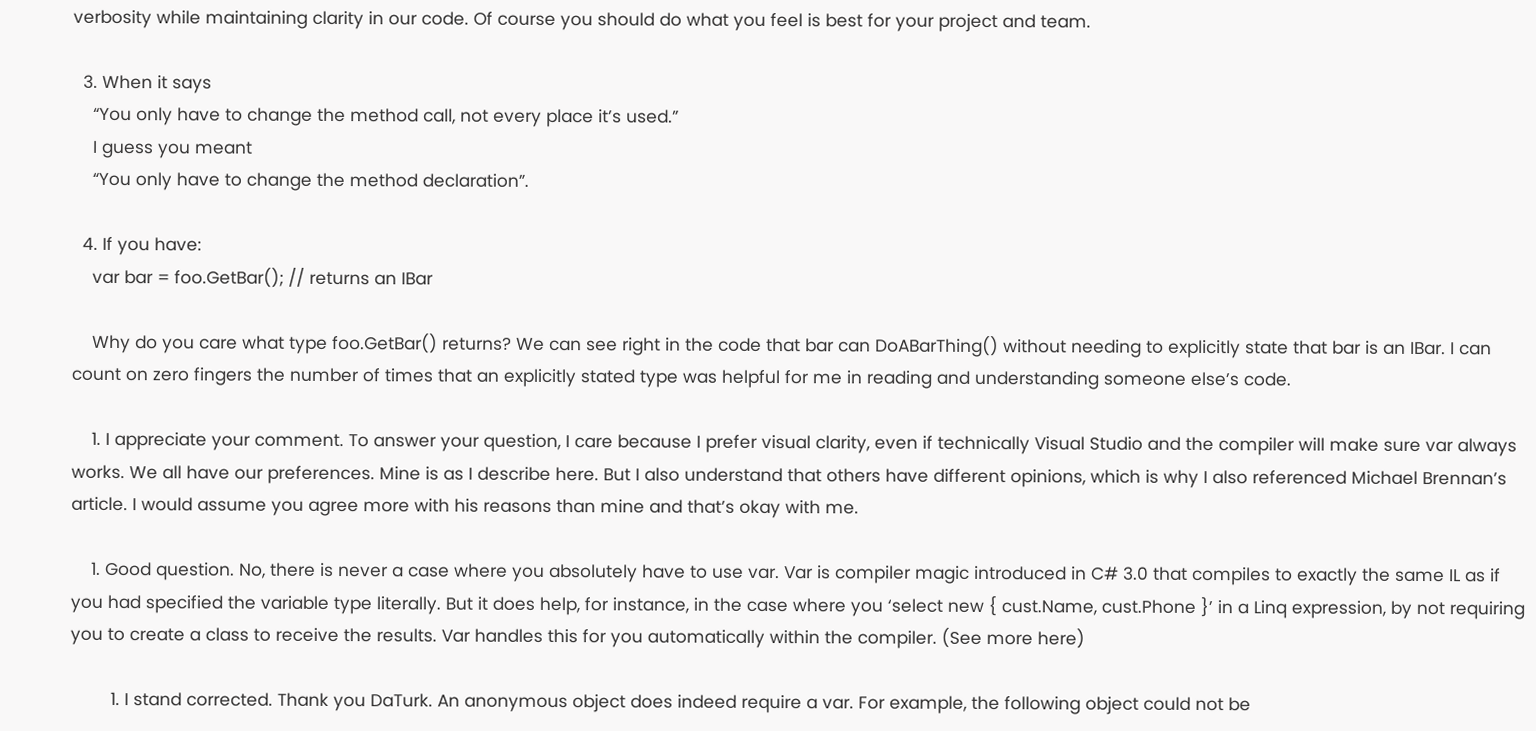verbosity while maintaining clarity in our code. Of course you should do what you feel is best for your project and team.

  3. When it says
    “You only have to change the method call, not every place it’s used.”
    I guess you meant
    “You only have to change the method declaration”.

  4. If you have:
    var bar = foo.GetBar(); // returns an IBar

    Why do you care what type foo.GetBar() returns? We can see right in the code that bar can DoABarThing() without needing to explicitly state that bar is an IBar. I can count on zero fingers the number of times that an explicitly stated type was helpful for me in reading and understanding someone else’s code.

    1. I appreciate your comment. To answer your question, I care because I prefer visual clarity, even if technically Visual Studio and the compiler will make sure var always works. We all have our preferences. Mine is as I describe here. But I also understand that others have different opinions, which is why I also referenced Michael Brennan’s article. I would assume you agree more with his reasons than mine and that’s okay with me.

    1. Good question. No, there is never a case where you absolutely have to use var. Var is compiler magic introduced in C# 3.0 that compiles to exactly the same IL as if you had specified the variable type literally. But it does help, for instance, in the case where you ‘select new { cust.Name, cust.Phone }’ in a Linq expression, by not requiring you to create a class to receive the results. Var handles this for you automatically within the compiler. (See more here)

        1. I stand corrected. Thank you DaTurk. An anonymous object does indeed require a var. For example, the following object could not be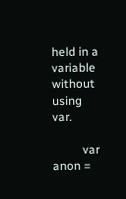held in a variable without using var.

          var anon =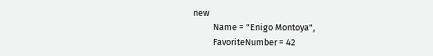new
          Name = "Enigo Montoya",
          FavoriteNumber = 42